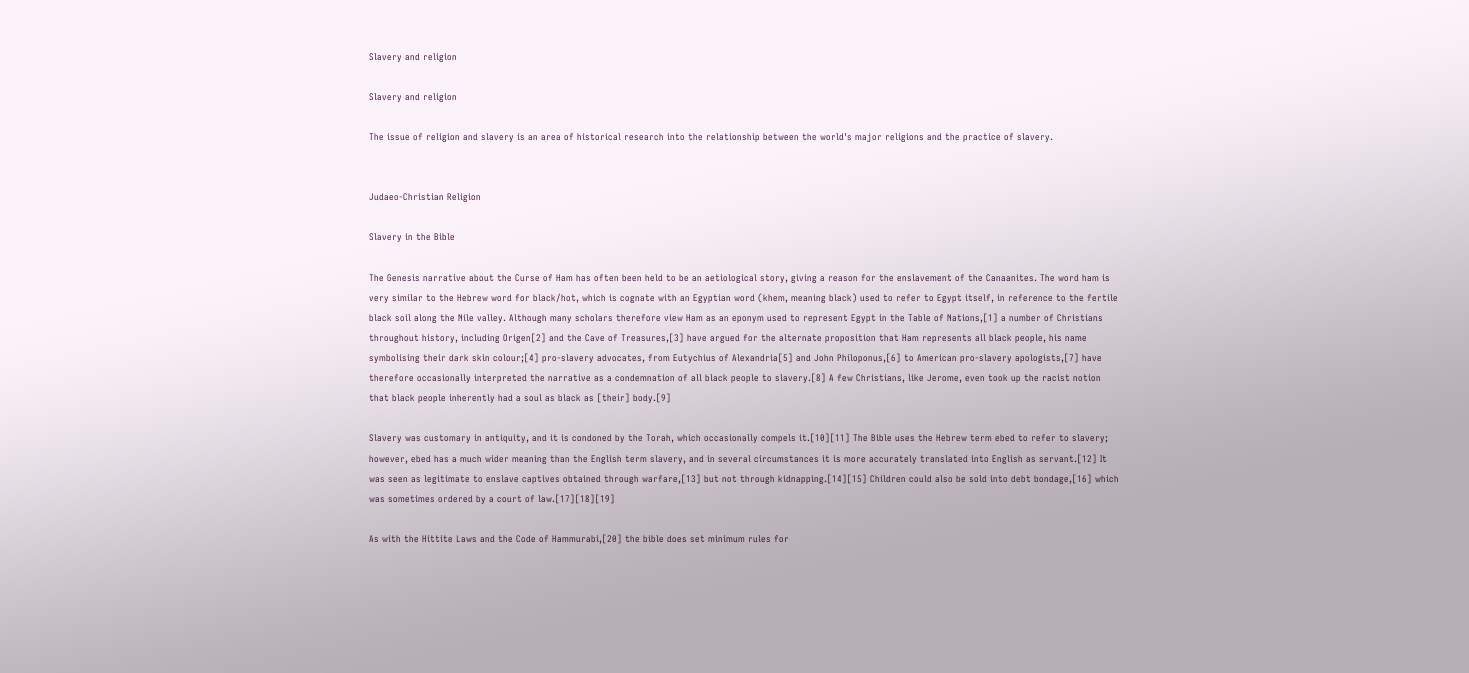Slavery and religion

Slavery and religion

The issue of religion and slavery is an area of historical research into the relationship between the world's major religions and the practice of slavery.


Judaeo-Christian Religion

Slavery in the Bible

The Genesis narrative about the Curse of Ham has often been held to be an aetiological story, giving a reason for the enslavement of the Canaanites. The word ham is very similar to the Hebrew word for black/hot, which is cognate with an Egyptian word (khem, meaning black) used to refer to Egypt itself, in reference to the fertile black soil along the Nile valley. Although many scholars therefore view Ham as an eponym used to represent Egypt in the Table of Nations,[1] a number of Christians throughout history, including Origen[2] and the Cave of Treasures,[3] have argued for the alternate proposition that Ham represents all black people, his name symbolising their dark skin colour;[4] pro-slavery advocates, from Eutychius of Alexandria[5] and John Philoponus,[6] to American pro-slavery apologists,[7] have therefore occasionally interpreted the narrative as a condemnation of all black people to slavery.[8] A few Christians, like Jerome, even took up the racist notion that black people inherently had a soul as black as [their] body.[9]

Slavery was customary in antiquity, and it is condoned by the Torah, which occasionally compels it.[10][11] The Bible uses the Hebrew term ebed to refer to slavery; however, ebed has a much wider meaning than the English term slavery, and in several circumstances it is more accurately translated into English as servant.[12] It was seen as legitimate to enslave captives obtained through warfare,[13] but not through kidnapping.[14][15] Children could also be sold into debt bondage,[16] which was sometimes ordered by a court of law.[17][18][19]

As with the Hittite Laws and the Code of Hammurabi,[20] the bible does set minimum rules for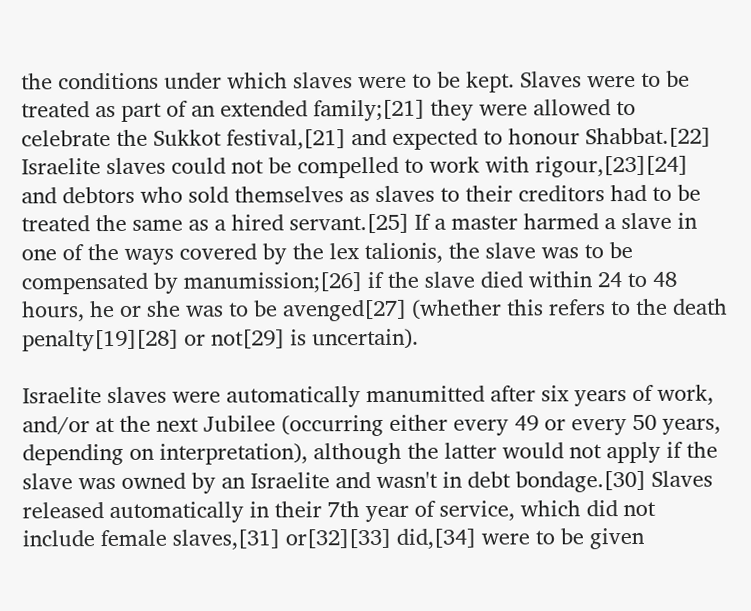the conditions under which slaves were to be kept. Slaves were to be treated as part of an extended family;[21] they were allowed to celebrate the Sukkot festival,[21] and expected to honour Shabbat.[22] Israelite slaves could not be compelled to work with rigour,[23][24] and debtors who sold themselves as slaves to their creditors had to be treated the same as a hired servant.[25] If a master harmed a slave in one of the ways covered by the lex talionis, the slave was to be compensated by manumission;[26] if the slave died within 24 to 48 hours, he or she was to be avenged[27] (whether this refers to the death penalty[19][28] or not[29] is uncertain).

Israelite slaves were automatically manumitted after six years of work, and/or at the next Jubilee (occurring either every 49 or every 50 years, depending on interpretation), although the latter would not apply if the slave was owned by an Israelite and wasn't in debt bondage.[30] Slaves released automatically in their 7th year of service, which did not include female slaves,[31] or[32][33] did,[34] were to be given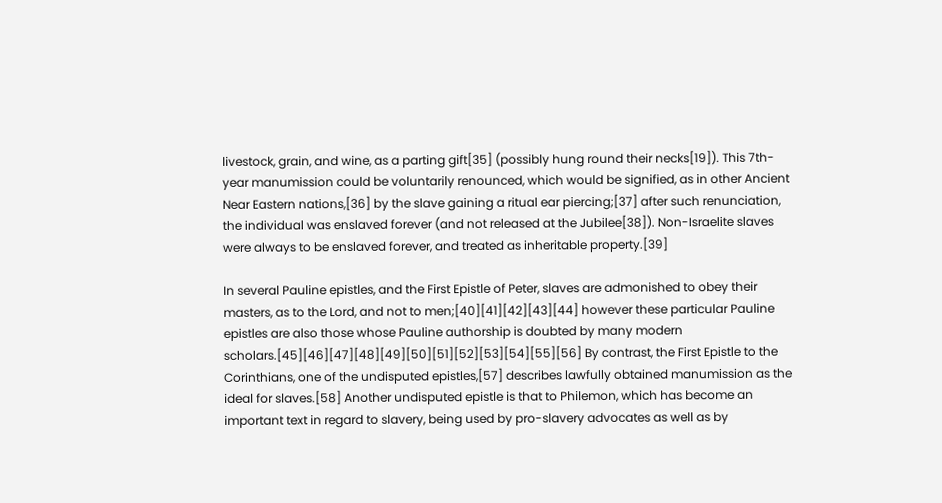livestock, grain, and wine, as a parting gift[35] (possibly hung round their necks[19]). This 7th-year manumission could be voluntarily renounced, which would be signified, as in other Ancient Near Eastern nations,[36] by the slave gaining a ritual ear piercing;[37] after such renunciation, the individual was enslaved forever (and not released at the Jubilee[38]). Non-Israelite slaves were always to be enslaved forever, and treated as inheritable property.[39]

In several Pauline epistles, and the First Epistle of Peter, slaves are admonished to obey their masters, as to the Lord, and not to men;[40][41][42][43][44] however these particular Pauline epistles are also those whose Pauline authorship is doubted by many modern scholars.[45][46][47][48][49][50][51][52][53][54][55][56] By contrast, the First Epistle to the Corinthians, one of the undisputed epistles,[57] describes lawfully obtained manumission as the ideal for slaves.[58] Another undisputed epistle is that to Philemon, which has become an important text in regard to slavery, being used by pro-slavery advocates as well as by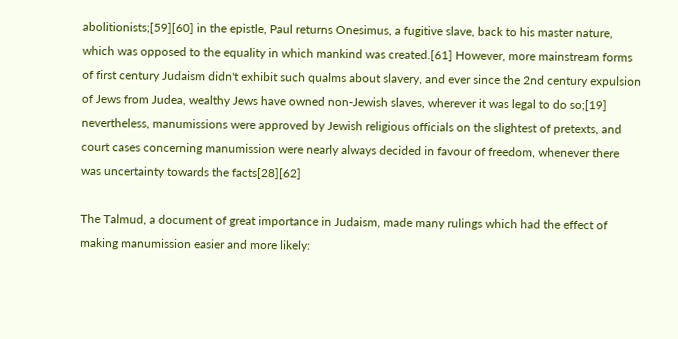abolitionists;[59][60] in the epistle, Paul returns Onesimus, a fugitive slave, back to his master nature, which was opposed to the equality in which mankind was created.[61] However, more mainstream forms of first century Judaism didn't exhibit such qualms about slavery, and ever since the 2nd century expulsion of Jews from Judea, wealthy Jews have owned non-Jewish slaves, wherever it was legal to do so;[19] nevertheless, manumissions were approved by Jewish religious officials on the slightest of pretexts, and court cases concerning manumission were nearly always decided in favour of freedom, whenever there was uncertainty towards the facts[28][62]

The Talmud, a document of great importance in Judaism, made many rulings which had the effect of making manumission easier and more likely: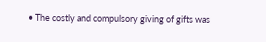• The costly and compulsory giving of gifts was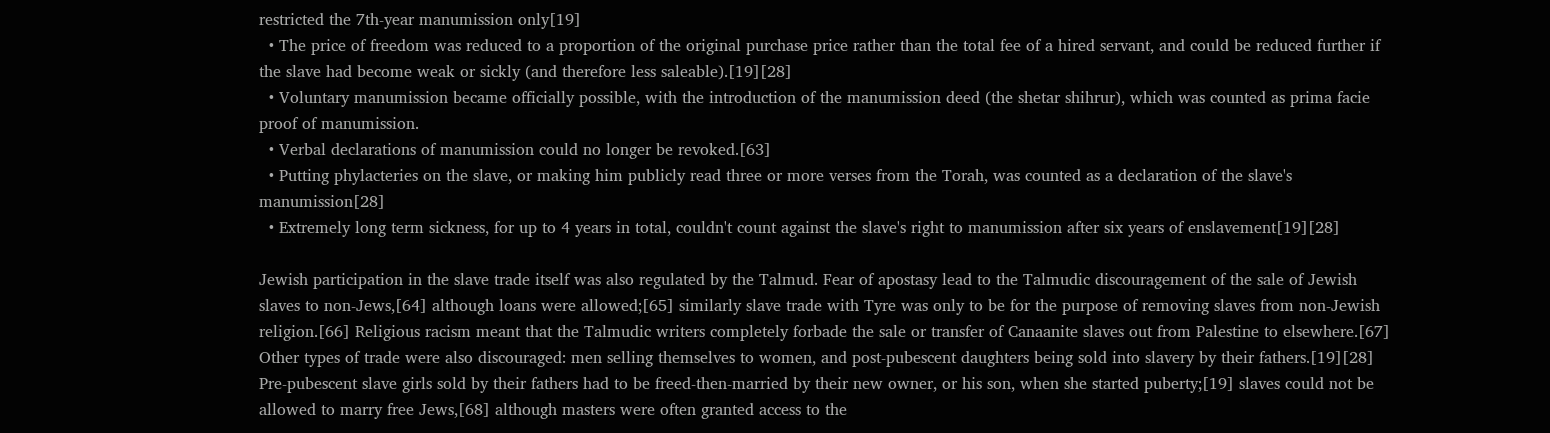restricted the 7th-year manumission only[19]
  • The price of freedom was reduced to a proportion of the original purchase price rather than the total fee of a hired servant, and could be reduced further if the slave had become weak or sickly (and therefore less saleable).[19][28]
  • Voluntary manumission became officially possible, with the introduction of the manumission deed (the shetar shihrur), which was counted as prima facie proof of manumission.
  • Verbal declarations of manumission could no longer be revoked.[63]
  • Putting phylacteries on the slave, or making him publicly read three or more verses from the Torah, was counted as a declaration of the slave's manumission[28]
  • Extremely long term sickness, for up to 4 years in total, couldn't count against the slave's right to manumission after six years of enslavement[19][28]

Jewish participation in the slave trade itself was also regulated by the Talmud. Fear of apostasy lead to the Talmudic discouragement of the sale of Jewish slaves to non-Jews,[64] although loans were allowed;[65] similarly slave trade with Tyre was only to be for the purpose of removing slaves from non-Jewish religion.[66] Religious racism meant that the Talmudic writers completely forbade the sale or transfer of Canaanite slaves out from Palestine to elsewhere.[67] Other types of trade were also discouraged: men selling themselves to women, and post-pubescent daughters being sold into slavery by their fathers.[19][28] Pre-pubescent slave girls sold by their fathers had to be freed-then-married by their new owner, or his son, when she started puberty;[19] slaves could not be allowed to marry free Jews,[68] although masters were often granted access to the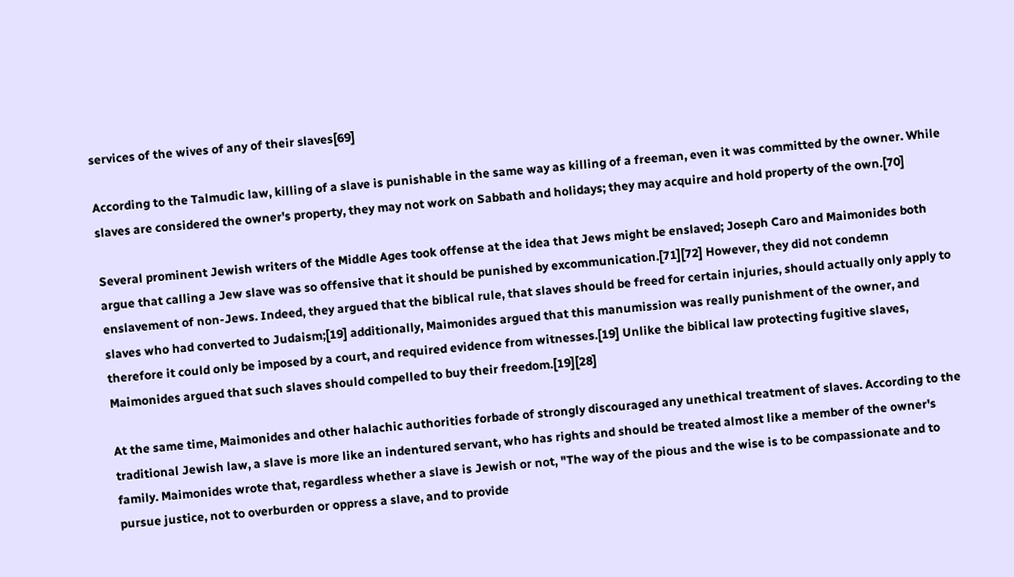services of the wives of any of their slaves[69]

According to the Talmudic law, killing of a slave is punishable in the same way as killing of a freeman, even it was committed by the owner. While slaves are considered the owner's property, they may not work on Sabbath and holidays; they may acquire and hold property of the own.[70]

Several prominent Jewish writers of the Middle Ages took offense at the idea that Jews might be enslaved; Joseph Caro and Maimonides both argue that calling a Jew slave was so offensive that it should be punished by excommunication.[71][72] However, they did not condemn enslavement of non-Jews. Indeed, they argued that the biblical rule, that slaves should be freed for certain injuries, should actually only apply to slaves who had converted to Judaism;[19] additionally, Maimonides argued that this manumission was really punishment of the owner, and therefore it could only be imposed by a court, and required evidence from witnesses.[19] Unlike the biblical law protecting fugitive slaves, Maimonides argued that such slaves should compelled to buy their freedom.[19][28]

At the same time, Maimonides and other halachic authorities forbade of strongly discouraged any unethical treatment of slaves. According to the traditional Jewish law, a slave is more like an indentured servant, who has rights and should be treated almost like a member of the owner's family. Maimonides wrote that, regardless whether a slave is Jewish or not, "The way of the pious and the wise is to be compassionate and to pursue justice, not to overburden or oppress a slave, and to provide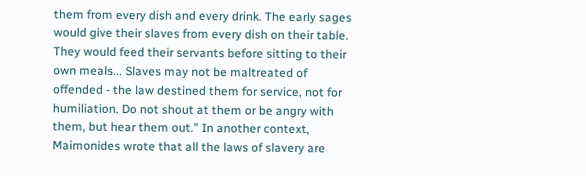them from every dish and every drink. The early sages would give their slaves from every dish on their table. They would feed their servants before sitting to their own meals... Slaves may not be maltreated of offended - the law destined them for service, not for humiliation. Do not shout at them or be angry with them, but hear them out." In another context, Maimonides wrote that all the laws of slavery are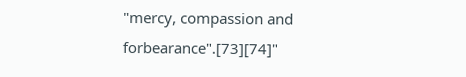"mercy, compassion and forbearance".[73][74]"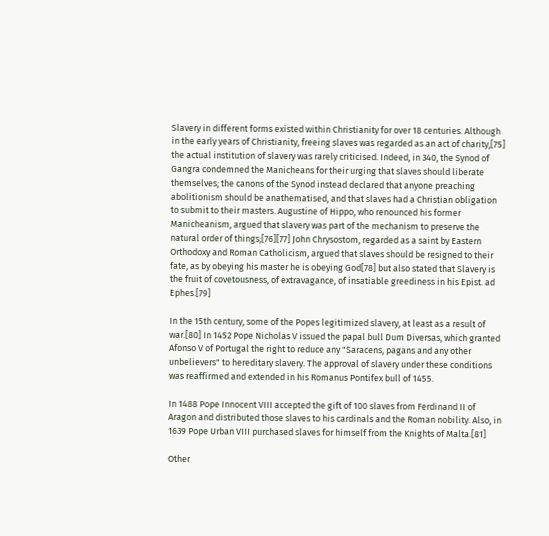Slavery in different forms existed within Christianity for over 18 centuries. Although in the early years of Christianity, freeing slaves was regarded as an act of charity,[75] the actual institution of slavery was rarely criticised. Indeed, in 340, the Synod of Gangra condemned the Manicheans for their urging that slaves should liberate themselves; the canons of the Synod instead declared that anyone preaching abolitionism should be anathematised, and that slaves had a Christian obligation to submit to their masters. Augustine of Hippo, who renounced his former Manicheanism, argued that slavery was part of the mechanism to preserve the natural order of things;[76][77] John Chrysostom, regarded as a saint by Eastern Orthodoxy and Roman Catholicism, argued that slaves should be resigned to their fate, as by obeying his master he is obeying God[78] but also stated that Slavery is the fruit of covetousness, of extravagance, of insatiable greediness in his Epist. ad Ephes.[79]

In the 15th century, some of the Popes legitimized slavery, at least as a result of war.[80] In 1452 Pope Nicholas V issued the papal bull Dum Diversas, which granted Afonso V of Portugal the right to reduce any "Saracens, pagans and any other unbelievers" to hereditary slavery. The approval of slavery under these conditions was reaffirmed and extended in his Romanus Pontifex bull of 1455.

In 1488 Pope Innocent VIII accepted the gift of 100 slaves from Ferdinand II of Aragon and distributed those slaves to his cardinals and the Roman nobility. Also, in 1639 Pope Urban VIII purchased slaves for himself from the Knights of Malta.[81]

Other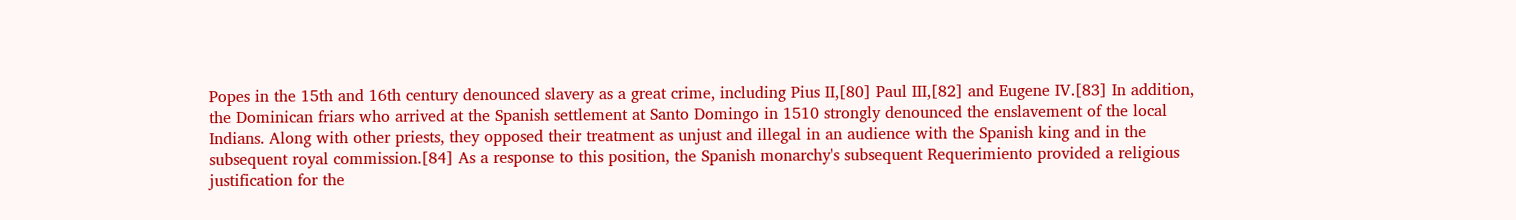Popes in the 15th and 16th century denounced slavery as a great crime, including Pius II,[80] Paul III,[82] and Eugene IV.[83] In addition, the Dominican friars who arrived at the Spanish settlement at Santo Domingo in 1510 strongly denounced the enslavement of the local Indians. Along with other priests, they opposed their treatment as unjust and illegal in an audience with the Spanish king and in the subsequent royal commission.[84] As a response to this position, the Spanish monarchy's subsequent Requerimiento provided a religious justification for the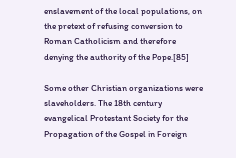enslavement of the local populations, on the pretext of refusing conversion to Roman Catholicism and therefore denying the authority of the Pope.[85]

Some other Christian organizations were slaveholders. The 18th century evangelical Protestant Society for the Propagation of the Gospel in Foreign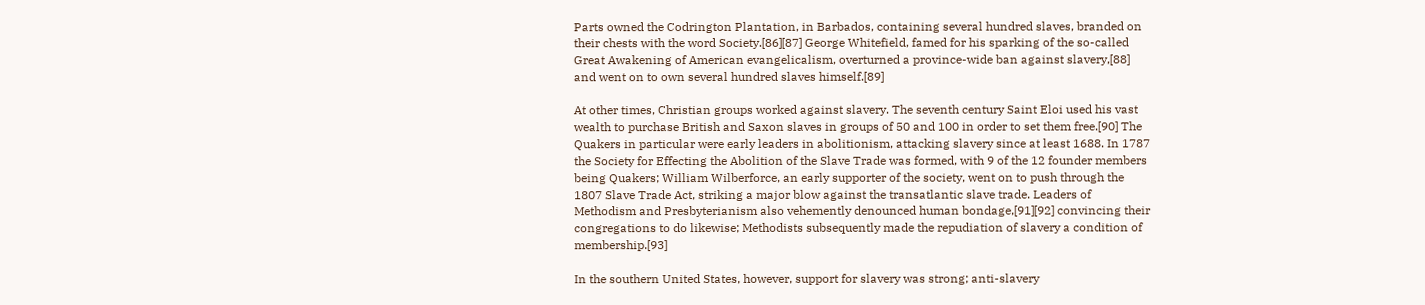Parts owned the Codrington Plantation, in Barbados, containing several hundred slaves, branded on their chests with the word Society.[86][87] George Whitefield, famed for his sparking of the so-called Great Awakening of American evangelicalism, overturned a province-wide ban against slavery,[88] and went on to own several hundred slaves himself.[89]

At other times, Christian groups worked against slavery. The seventh century Saint Eloi used his vast wealth to purchase British and Saxon slaves in groups of 50 and 100 in order to set them free.[90] The Quakers in particular were early leaders in abolitionism, attacking slavery since at least 1688. In 1787 the Society for Effecting the Abolition of the Slave Trade was formed, with 9 of the 12 founder members being Quakers; William Wilberforce, an early supporter of the society, went on to push through the 1807 Slave Trade Act, striking a major blow against the transatlantic slave trade. Leaders of Methodism and Presbyterianism also vehemently denounced human bondage,[91][92] convincing their congregations to do likewise; Methodists subsequently made the repudiation of slavery a condition of membership.[93]

In the southern United States, however, support for slavery was strong; anti-slavery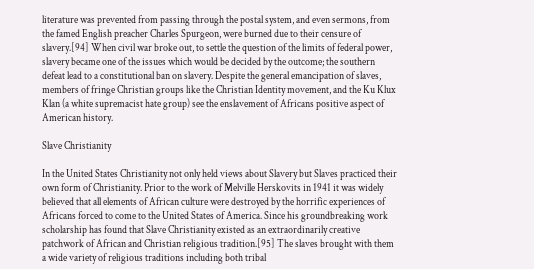literature was prevented from passing through the postal system, and even sermons, from the famed English preacher Charles Spurgeon, were burned due to their censure of slavery.[94] When civil war broke out, to settle the question of the limits of federal power, slavery became one of the issues which would be decided by the outcome; the southern defeat lead to a constitutional ban on slavery. Despite the general emancipation of slaves, members of fringe Christian groups like the Christian Identity movement, and the Ku Klux Klan (a white supremacist hate group) see the enslavement of Africans positive aspect of American history.

Slave Christianity

In the United States Christianity not only held views about Slavery but Slaves practiced their own form of Christianity. Prior to the work of Melville Herskovits in 1941 it was widely believed that all elements of African culture were destroyed by the horrific experiences of Africans forced to come to the United States of America. Since his groundbreaking work scholarship has found that Slave Christianity existed as an extraordinarily creative patchwork of African and Christian religious tradition.[95] The slaves brought with them a wide variety of religious traditions including both tribal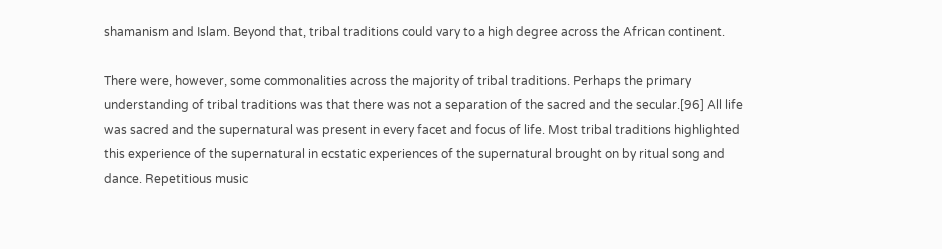shamanism and Islam. Beyond that, tribal traditions could vary to a high degree across the African continent.

There were, however, some commonalities across the majority of tribal traditions. Perhaps the primary understanding of tribal traditions was that there was not a separation of the sacred and the secular.[96] All life was sacred and the supernatural was present in every facet and focus of life. Most tribal traditions highlighted this experience of the supernatural in ecstatic experiences of the supernatural brought on by ritual song and dance. Repetitious music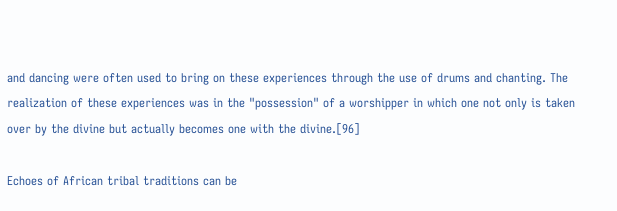and dancing were often used to bring on these experiences through the use of drums and chanting. The realization of these experiences was in the "possession" of a worshipper in which one not only is taken over by the divine but actually becomes one with the divine.[96]

Echoes of African tribal traditions can be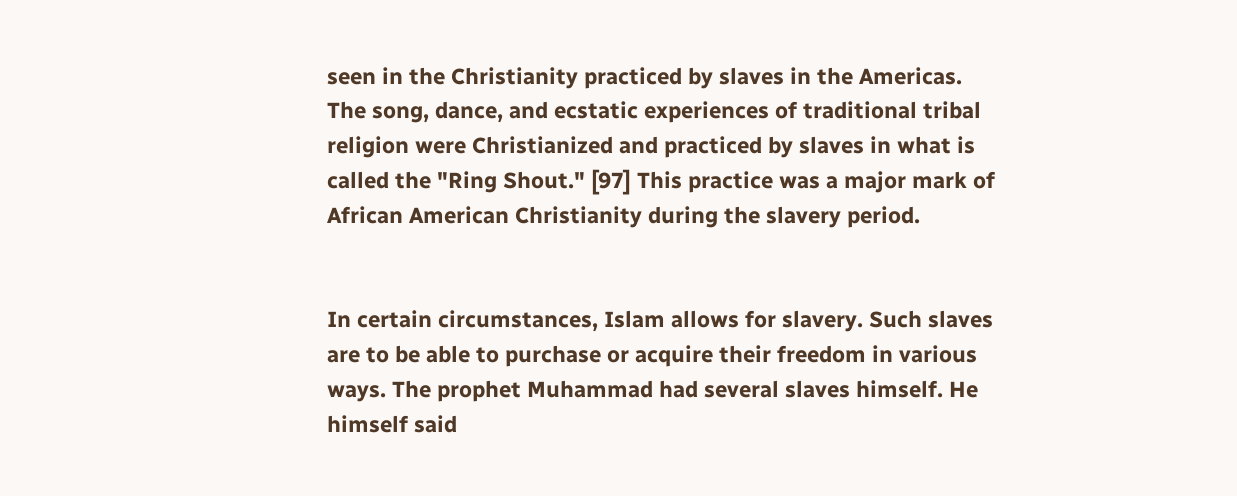seen in the Christianity practiced by slaves in the Americas. The song, dance, and ecstatic experiences of traditional tribal religion were Christianized and practiced by slaves in what is called the "Ring Shout." [97] This practice was a major mark of African American Christianity during the slavery period.


In certain circumstances, Islam allows for slavery. Such slaves are to be able to purchase or acquire their freedom in various ways. The prophet Muhammad had several slaves himself. He himself said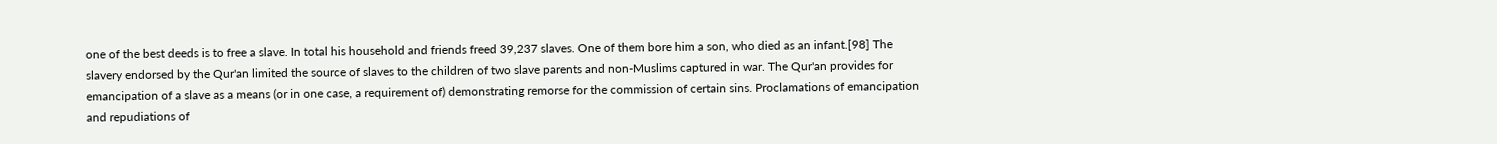one of the best deeds is to free a slave. In total his household and friends freed 39,237 slaves. One of them bore him a son, who died as an infant.[98] The slavery endorsed by the Qur'an limited the source of slaves to the children of two slave parents and non-Muslims captured in war. The Qur'an provides for emancipation of a slave as a means (or in one case, a requirement of) demonstrating remorse for the commission of certain sins. Proclamations of emancipation and repudiations of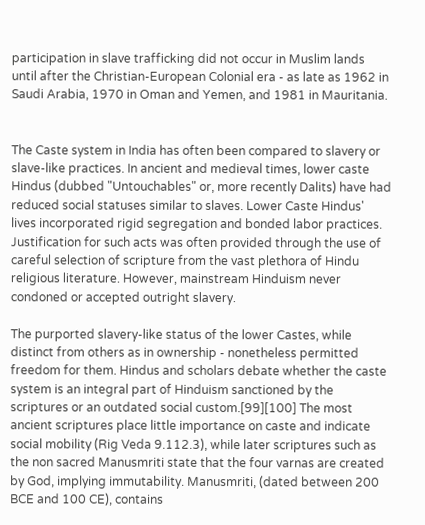participation in slave trafficking did not occur in Muslim lands until after the Christian-European Colonial era - as late as 1962 in Saudi Arabia, 1970 in Oman and Yemen, and 1981 in Mauritania.


The Caste system in India has often been compared to slavery or slave-like practices. In ancient and medieval times, lower caste Hindus (dubbed "Untouchables" or, more recently Dalits) have had reduced social statuses similar to slaves. Lower Caste Hindus' lives incorporated rigid segregation and bonded labor practices. Justification for such acts was often provided through the use of careful selection of scripture from the vast plethora of Hindu religious literature. However, mainstream Hinduism never condoned or accepted outright slavery.

The purported slavery-like status of the lower Castes, while distinct from others as in ownership - nonetheless permitted freedom for them. Hindus and scholars debate whether the caste system is an integral part of Hinduism sanctioned by the scriptures or an outdated social custom.[99][100] The most ancient scriptures place little importance on caste and indicate social mobility (Rig Veda 9.112.3), while later scriptures such as the non sacred Manusmriti state that the four varnas are created by God, implying immutability. Manusmriti, (dated between 200 BCE and 100 CE), contains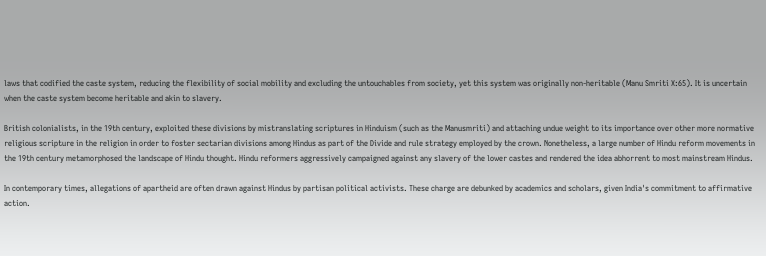laws that codified the caste system, reducing the flexibility of social mobility and excluding the untouchables from society, yet this system was originally non-heritable (Manu Smriti X:65). It is uncertain when the caste system become heritable and akin to slavery.

British colonialists, in the 19th century, exploited these divisions by mistranslating scriptures in Hinduism (such as the Manusmriti) and attaching undue weight to its importance over other more normative religious scripture in the religion in order to foster sectarian divisions among Hindus as part of the Divide and rule strategy employed by the crown. Nonetheless, a large number of Hindu reform movements in the 19th century metamorphosed the landscape of Hindu thought. Hindu reformers aggressively campaigned against any slavery of the lower castes and rendered the idea abhorrent to most mainstream Hindus.

In contemporary times, allegations of apartheid are often drawn against Hindus by partisan political activists. These charge are debunked by academics and scholars, given India's commitment to affirmative action.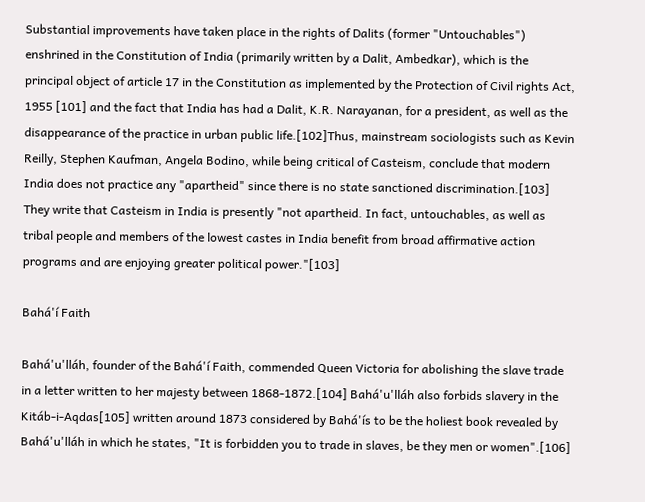Substantial improvements have taken place in the rights of Dalits (former "Untouchables") enshrined in the Constitution of India (primarily written by a Dalit, Ambedkar), which is the principal object of article 17 in the Constitution as implemented by the Protection of Civil rights Act, 1955 [101] and the fact that India has had a Dalit, K.R. Narayanan, for a president, as well as the disappearance of the practice in urban public life.[102]Thus, mainstream sociologists such as Kevin Reilly, Stephen Kaufman, Angela Bodino, while being critical of Casteism, conclude that modern India does not practice any "apartheid" since there is no state sanctioned discrimination.[103] They write that Casteism in India is presently "not apartheid. In fact, untouchables, as well as tribal people and members of the lowest castes in India benefit from broad affirmative action programs and are enjoying greater political power."[103]

Bahá'í Faith

Bahá'u'lláh, founder of the Bahá'í Faith, commended Queen Victoria for abolishing the slave trade in a letter written to her majesty between 1868-1872.[104] Bahá'u'lláh also forbids slavery in the Kitáb-i-Aqdas[105] written around 1873 considered by Bahá'ís to be the holiest book revealed by Bahá'u'lláh in which he states, "It is forbidden you to trade in slaves, be they men or women".[106]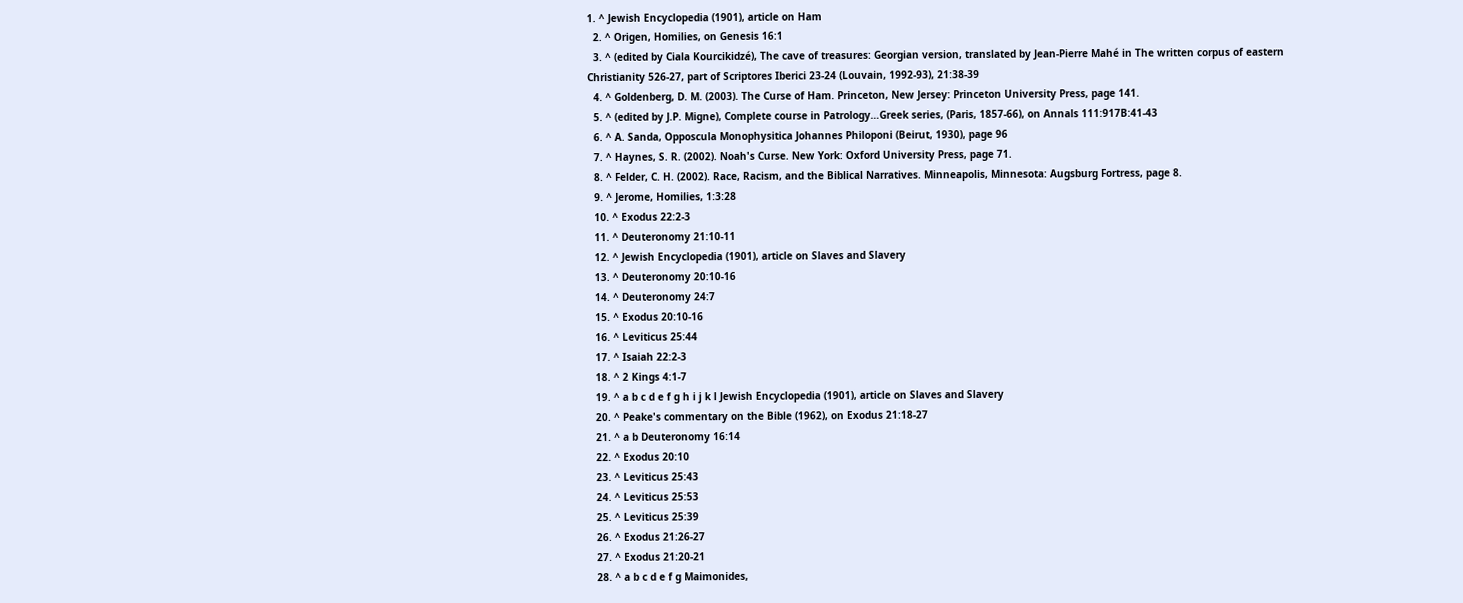1. ^ Jewish Encyclopedia (1901), article on Ham
  2. ^ Origen, Homilies, on Genesis 16:1
  3. ^ (edited by Ciala Kourcikidzé), The cave of treasures: Georgian version, translated by Jean-Pierre Mahé in The written corpus of eastern Christianity 526-27, part of Scriptores Iberici 23-24 (Louvain, 1992-93), 21:38-39
  4. ^ Goldenberg, D. M. (2003). The Curse of Ham. Princeton, New Jersey: Princeton University Press, page 141.
  5. ^ (edited by J.P. Migne), Complete course in Patrology…Greek series, (Paris, 1857-66), on Annals 111:917B:41-43
  6. ^ A. Sanda, Opposcula Monophysitica Johannes Philoponi (Beirut, 1930), page 96
  7. ^ Haynes, S. R. (2002). Noah's Curse. New York: Oxford University Press, page 71.
  8. ^ Felder, C. H. (2002). Race, Racism, and the Biblical Narratives. Minneapolis, Minnesota: Augsburg Fortress, page 8.
  9. ^ Jerome, Homilies, 1:3:28
  10. ^ Exodus 22:2-3
  11. ^ Deuteronomy 21:10-11
  12. ^ Jewish Encyclopedia (1901), article on Slaves and Slavery
  13. ^ Deuteronomy 20:10-16
  14. ^ Deuteronomy 24:7
  15. ^ Exodus 20:10-16
  16. ^ Leviticus 25:44
  17. ^ Isaiah 22:2-3
  18. ^ 2 Kings 4:1-7
  19. ^ a b c d e f g h i j k l Jewish Encyclopedia (1901), article on Slaves and Slavery
  20. ^ Peake's commentary on the Bible (1962), on Exodus 21:18-27
  21. ^ a b Deuteronomy 16:14
  22. ^ Exodus 20:10
  23. ^ Leviticus 25:43
  24. ^ Leviticus 25:53
  25. ^ Leviticus 25:39
  26. ^ Exodus 21:26-27
  27. ^ Exodus 21:20-21
  28. ^ a b c d e f g Maimonides,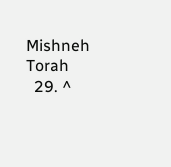Mishneh Torah
  29. ^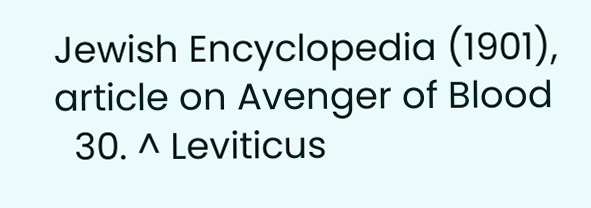Jewish Encyclopedia (1901), article on Avenger of Blood
  30. ^ Leviticus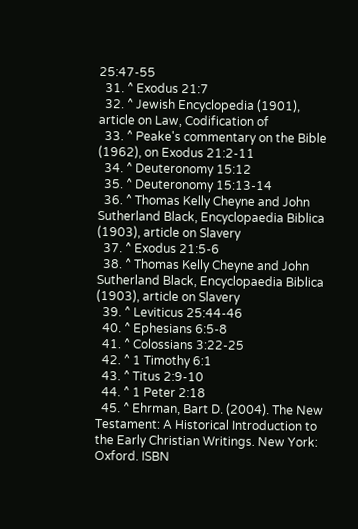25:47-55
  31. ^ Exodus 21:7
  32. ^ Jewish Encyclopedia (1901), article on Law, Codification of
  33. ^ Peake's commentary on the Bible (1962), on Exodus 21:2-11
  34. ^ Deuteronomy 15:12
  35. ^ Deuteronomy 15:13-14
  36. ^ Thomas Kelly Cheyne and John Sutherland Black, Encyclopaedia Biblica (1903), article on Slavery
  37. ^ Exodus 21:5-6
  38. ^ Thomas Kelly Cheyne and John Sutherland Black, Encyclopaedia Biblica (1903), article on Slavery
  39. ^ Leviticus 25:44-46
  40. ^ Ephesians 6:5-8
  41. ^ Colossians 3:22-25
  42. ^ 1 Timothy 6:1
  43. ^ Titus 2:9-10
  44. ^ 1 Peter 2:18
  45. ^ Ehrman, Bart D. (2004). The New Testament: A Historical Introduction to the Early Christian Writings. New York: Oxford. ISBN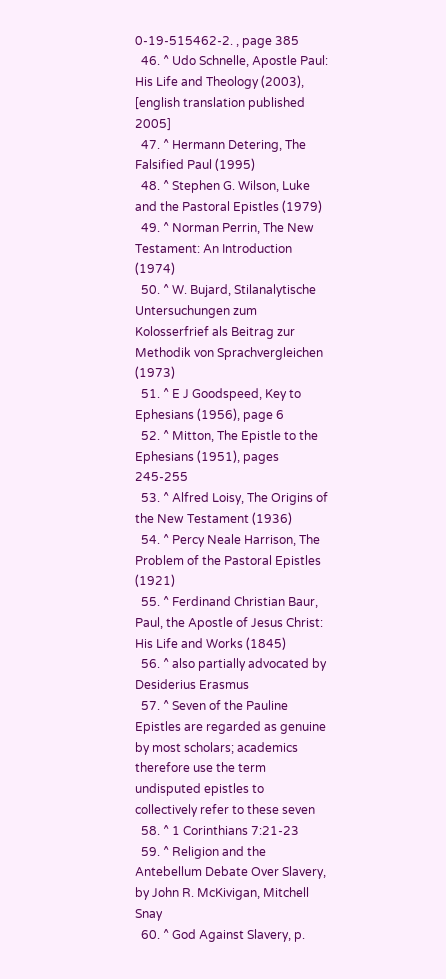0-19-515462-2. , page 385
  46. ^ Udo Schnelle, Apostle Paul: His Life and Theology (2003), [english translation published 2005]
  47. ^ Hermann Detering, The Falsified Paul (1995)
  48. ^ Stephen G. Wilson, Luke and the Pastoral Epistles (1979)
  49. ^ Norman Perrin, The New Testament: An Introduction (1974)
  50. ^ W. Bujard, Stilanalytische Untersuchungen zum Kolosserfrief als Beitrag zur Methodik von Sprachvergleichen (1973)
  51. ^ E J Goodspeed, Key to Ephesians (1956), page 6
  52. ^ Mitton, The Epistle to the Ephesians (1951), pages 245-255
  53. ^ Alfred Loisy, The Origins of the New Testament (1936)
  54. ^ Percy Neale Harrison, The Problem of the Pastoral Epistles (1921)
  55. ^ Ferdinand Christian Baur, Paul, the Apostle of Jesus Christ: His Life and Works (1845)
  56. ^ also partially advocated by Desiderius Erasmus
  57. ^ Seven of the Pauline Epistles are regarded as genuine by most scholars; academics therefore use the term undisputed epistles to collectively refer to these seven
  58. ^ 1 Corinthians 7:21-23
  59. ^ Religion and the Antebellum Debate Over Slavery, by John R. McKivigan, Mitchell Snay
  60. ^ God Against Slavery, p.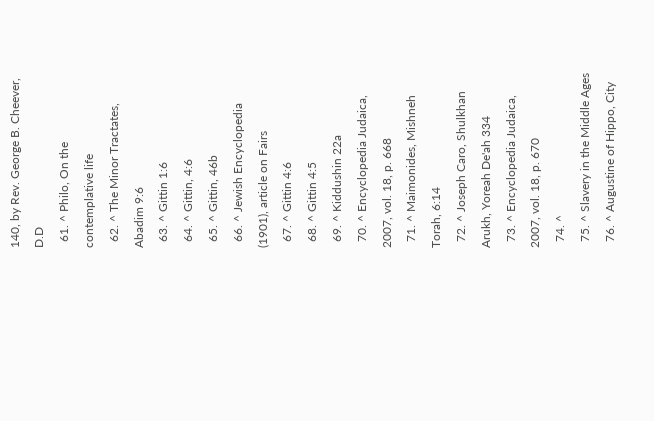140, by Rev. George B. Cheever, D.D
  61. ^ Philo, On the contemplative life
  62. ^ The Minor Tractates, Abadim 9:6
  63. ^ Gittin 1:6
  64. ^ Gittin, 4:6
  65. ^ Gittin, 46b
  66. ^ Jewish Encyclopedia (1901), article on Fairs
  67. ^ Gittin 4:6
  68. ^ Gittin 4:5
  69. ^ Kiddushin 22a
  70. ^ Encyclopedia Judaica, 2007, vol. 18, p. 668
  71. ^ Maimonides, Mishneh Torah, 6:14
  72. ^ Joseph Caro, Shulkhan Arukh, Yoreah De'ah 334
  73. ^ Encyclopedia Judaica, 2007, vol. 18, p. 670
  74. ^
  75. ^ Slavery in the Middle Ages
  76. ^ Augustine of Hippo, City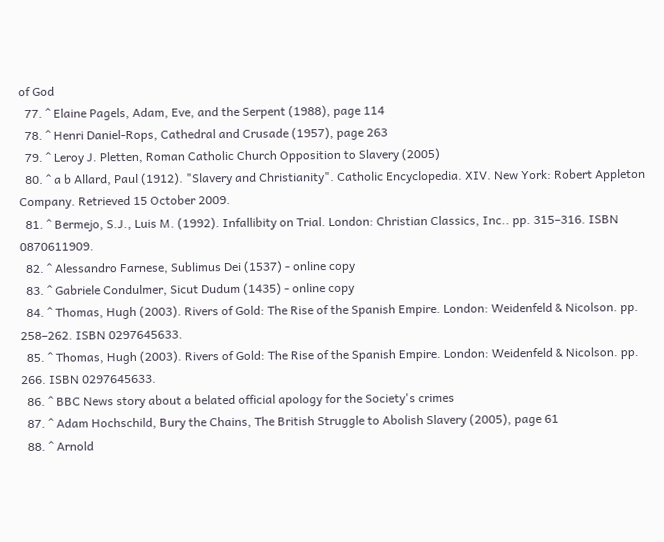of God
  77. ^ Elaine Pagels, Adam, Eve, and the Serpent (1988), page 114
  78. ^ Henri Daniel-Rops, Cathedral and Crusade (1957), page 263
  79. ^ Leroy J. Pletten, Roman Catholic Church Opposition to Slavery (2005)
  80. ^ a b Allard, Paul (1912). "Slavery and Christianity". Catholic Encyclopedia. XIV. New York: Robert Appleton Company. Retrieved 15 October 2009.
  81. ^ Bermejo, S.J., Luis M. (1992). Infallibity on Trial. London: Christian Classics, Inc.. pp. 315–316. ISBN 0870611909.
  82. ^ Alessandro Farnese, Sublimus Dei (1537) - online copy
  83. ^ Gabriele Condulmer, Sicut Dudum (1435) - online copy
  84. ^ Thomas, Hugh (2003). Rivers of Gold: The Rise of the Spanish Empire. London: Weidenfeld & Nicolson. pp. 258–262. ISBN 0297645633.
  85. ^ Thomas, Hugh (2003). Rivers of Gold: The Rise of the Spanish Empire. London: Weidenfeld & Nicolson. pp. 266. ISBN 0297645633.
  86. ^ BBC News story about a belated official apology for the Society's crimes
  87. ^ Adam Hochschild, Bury the Chains, The British Struggle to Abolish Slavery (2005), page 61
  88. ^ Arnold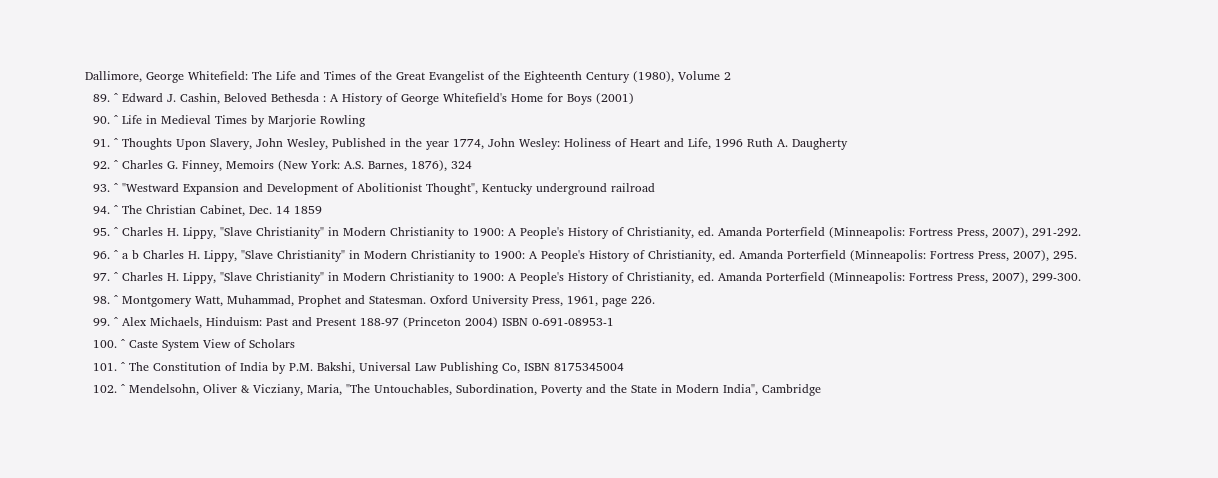Dallimore, George Whitefield: The Life and Times of the Great Evangelist of the Eighteenth Century (1980), Volume 2
  89. ^ Edward J. Cashin, Beloved Bethesda : A History of George Whitefield's Home for Boys (2001)
  90. ^ Life in Medieval Times by Marjorie Rowling
  91. ^ Thoughts Upon Slavery, John Wesley, Published in the year 1774, John Wesley: Holiness of Heart and Life, 1996 Ruth A. Daugherty
  92. ^ Charles G. Finney, Memoirs (New York: A.S. Barnes, 1876), 324
  93. ^ "Westward Expansion and Development of Abolitionist Thought", Kentucky underground railroad
  94. ^ The Christian Cabinet, Dec. 14 1859
  95. ^ Charles H. Lippy, "Slave Christianity" in Modern Christianity to 1900: A People's History of Christianity, ed. Amanda Porterfield (Minneapolis: Fortress Press, 2007), 291-292.
  96. ^ a b Charles H. Lippy, "Slave Christianity" in Modern Christianity to 1900: A People's History of Christianity, ed. Amanda Porterfield (Minneapolis: Fortress Press, 2007), 295.
  97. ^ Charles H. Lippy, "Slave Christianity" in Modern Christianity to 1900: A People's History of Christianity, ed. Amanda Porterfield (Minneapolis: Fortress Press, 2007), 299-300.
  98. ^ Montgomery Watt, Muhammad, Prophet and Statesman. Oxford University Press, 1961, page 226.
  99. ^ Alex Michaels, Hinduism: Past and Present 188-97 (Princeton 2004) ISBN 0-691-08953-1
  100. ^ Caste System View of Scholars
  101. ^ The Constitution of India by P.M. Bakshi, Universal Law Publishing Co, ISBN 8175345004
  102. ^ Mendelsohn, Oliver & Vicziany, Maria, "The Untouchables, Subordination, Poverty and the State in Modern India", Cambridge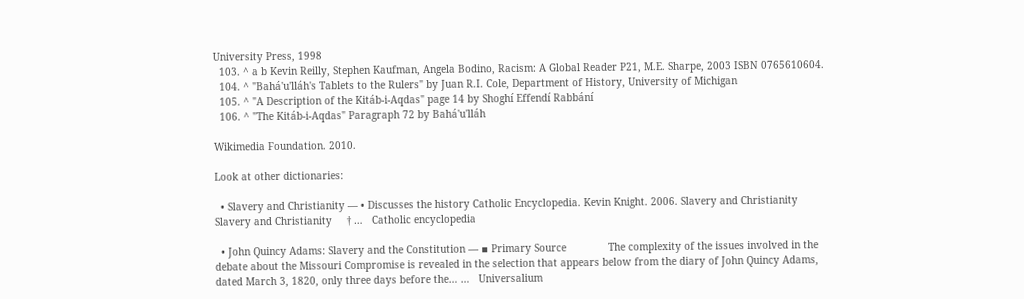University Press, 1998
  103. ^ a b Kevin Reilly, Stephen Kaufman, Angela Bodino, Racism: A Global Reader P21, M.E. Sharpe, 2003 ISBN 0765610604.
  104. ^ "Bahá'u'lláh's Tablets to the Rulers" by Juan R.I. Cole, Department of History, University of Michigan
  105. ^ "A Description of the Kitáb-i-Aqdas" page 14 by Shoghí Effendí Rabbání
  106. ^ "The Kitáb-i-Aqdas" Paragraph 72 by Bahá'u'lláh

Wikimedia Foundation. 2010.

Look at other dictionaries:

  • Slavery and Christianity — • Discusses the history Catholic Encyclopedia. Kevin Knight. 2006. Slavery and Christianity     Slavery and Christianity     † …   Catholic encyclopedia

  • John Quincy Adams: Slavery and the Constitution — ▪ Primary Source              The complexity of the issues involved in the debate about the Missouri Compromise is revealed in the selection that appears below from the diary of John Quincy Adams, dated March 3, 1820, only three days before the… …   Universalium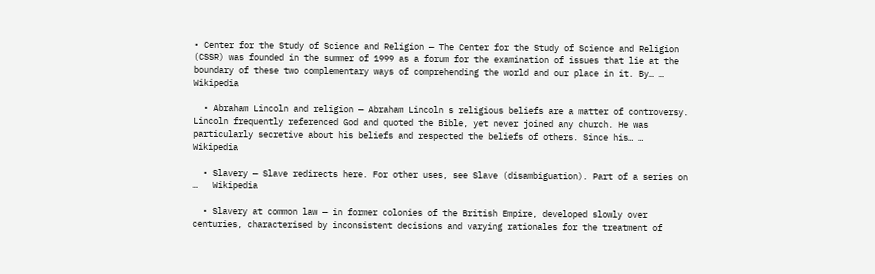• Center for the Study of Science and Religion — The Center for the Study of Science and Religion (CSSR) was founded in the summer of 1999 as a forum for the examination of issues that lie at the boundary of these two complementary ways of comprehending the world and our place in it. By… …   Wikipedia

  • Abraham Lincoln and religion — Abraham Lincoln s religious beliefs are a matter of controversy. Lincoln frequently referenced God and quoted the Bible, yet never joined any church. He was particularly secretive about his beliefs and respected the beliefs of others. Since his… …   Wikipedia

  • Slavery — Slave redirects here. For other uses, see Slave (disambiguation). Part of a series on …   Wikipedia

  • Slavery at common law — in former colonies of the British Empire, developed slowly over centuries, characterised by inconsistent decisions and varying rationales for the treatment of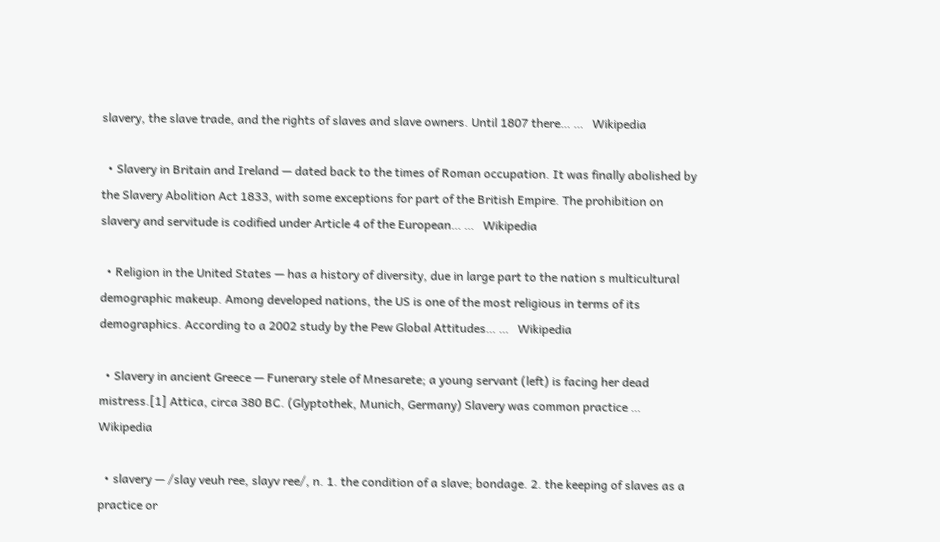slavery, the slave trade, and the rights of slaves and slave owners. Until 1807 there… …   Wikipedia

  • Slavery in Britain and Ireland — dated back to the times of Roman occupation. It was finally abolished by the Slavery Abolition Act 1833, with some exceptions for part of the British Empire. The prohibition on slavery and servitude is codified under Article 4 of the European… …   Wikipedia

  • Religion in the United States — has a history of diversity, due in large part to the nation s multicultural demographic makeup. Among developed nations, the US is one of the most religious in terms of its demographics. According to a 2002 study by the Pew Global Attitudes… …   Wikipedia

  • Slavery in ancient Greece — Funerary stele of Mnesarete; a young servant (left) is facing her dead mistress.[1] Attica, circa 380 BC. (Glyptothek, Munich, Germany) Slavery was common practice …   Wikipedia

  • slavery — /slay veuh ree, slayv ree/, n. 1. the condition of a slave; bondage. 2. the keeping of slaves as a practice or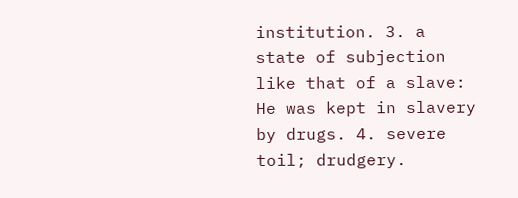institution. 3. a state of subjection like that of a slave: He was kept in slavery by drugs. 4. severe toil; drudgery.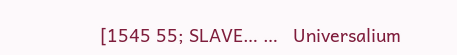[1545 55; SLAVE… …   Universalium